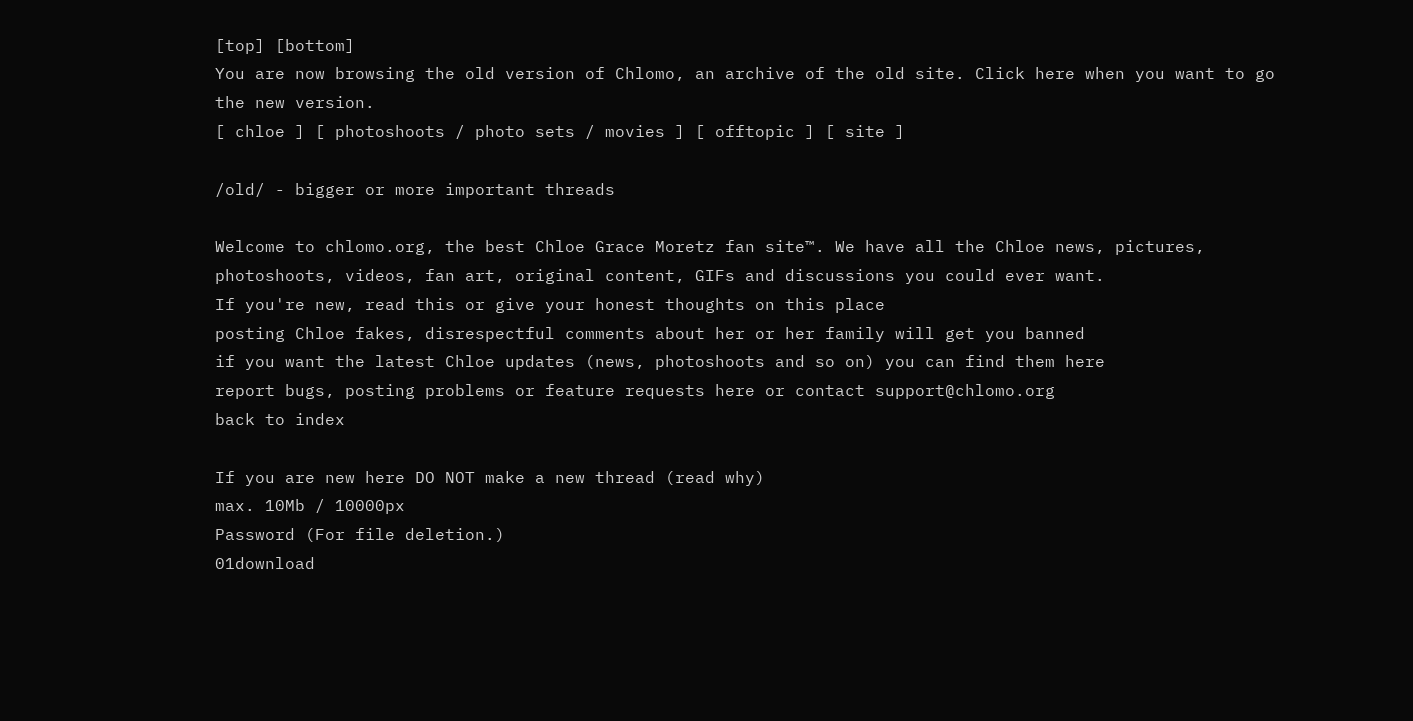[top] [bottom]
You are now browsing the old version of Chlomo, an archive of the old site. Click here when you want to go the new version.
[ chloe ] [ photoshoots / photo sets / movies ] [ offtopic ] [ site ]

/old/ - bigger or more important threads

Welcome to chlomo.org, the best Chloe Grace Moretz fan site™. We have all the Chloe news, pictures,
photoshoots, videos, fan art, original content, GIFs and discussions you could ever want.
If you're new, read this or give your honest thoughts on this place
posting Chloe fakes, disrespectful comments about her or her family will get you banned
if you want the latest Chloe updates (news, photoshoots and so on) you can find them here
report bugs, posting problems or feature requests here or contact support@chlomo.org
back to index

If you are new here DO NOT make a new thread (read why)
max. 10Mb / 10000px
Password (For file deletion.)
01download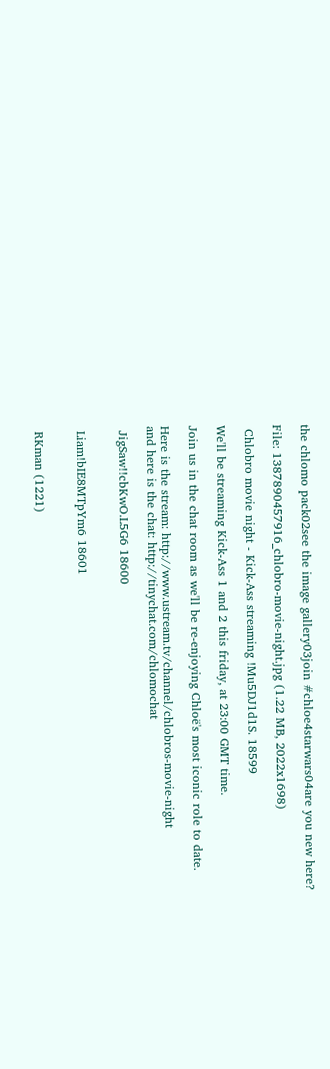the chlomo pack02see the image gallery03join #chloe4starwars04are you new here?

File: 1387890457916_chlobro-movie-night.jpg (1.22 MB, 2022x1698)

 Chlobro movie night - Kick-Ass streaming !Mu5DJ1d1S. 18599

We'll be streaming Kick-Ass 1 and 2 this friday, at 23:00 GMT time.

Join us in the chat room as we'll be re-enjoying Chloë's most iconic role to date.

Here is the stream: http://www.ustream.tv/channel/chlobros-movie-night
and here is the chat: http://tinychat.com/chlomochat

 JigSaw!!cbKwO.L5G6 18600


 Liam!bIE8MTpYm6 18601


 RKman (1221)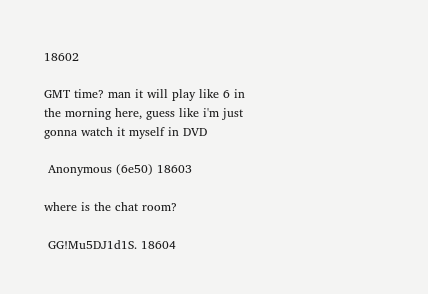18602

GMT time? man it will play like 6 in the morning here, guess like i'm just gonna watch it myself in DVD

 Anonymous (6e50) 18603

where is the chat room?

 GG!Mu5DJ1d1S. 18604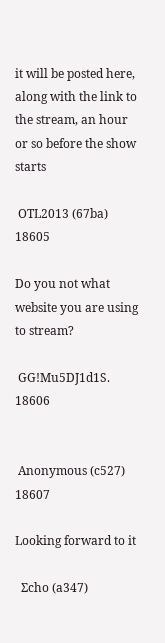it will be posted here, along with the link to the stream, an hour or so before the show starts

 OTL2013 (67ba) 18605

Do you not what website you are using to stream?

 GG!Mu5DJ1d1S. 18606


 Anonymous (c527) 18607

Looking forward to it

  Σcho (a347)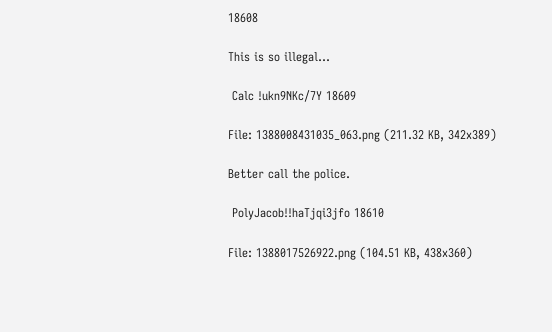18608

This is so illegal…

 Calc !ukn9NKc/7Y 18609

File: 1388008431035_063.png (211.32 KB, 342x389)

Better call the police.

 PolyJacob!!haTjqi3jfo 18610

File: 1388017526922.png (104.51 KB, 438x360)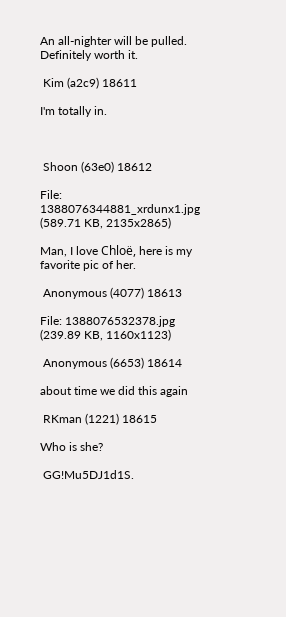An all-nighter will be pulled.
Definitely worth it.

 Kim (a2c9) 18611

I'm totally in.



 Shoon (63e0) 18612

File: 1388076344881_xrdunx1.jpg (589.71 KB, 2135x2865)

Man, I love Chloë, here is my favorite pic of her.

 Anonymous (4077) 18613

File: 1388076532378.jpg (239.89 KB, 1160x1123)

 Anonymous (6653) 18614

about time we did this again

 RKman (1221) 18615

Who is she?

 GG!Mu5DJ1d1S.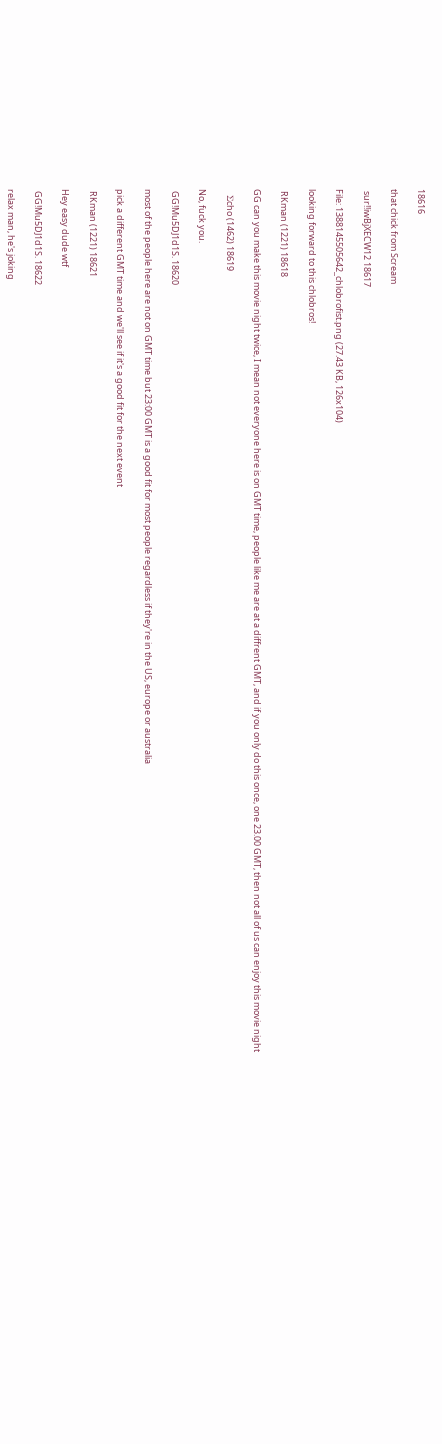18616

that chick from Scream

 sur!!iwBjXECW12 18617

File: 1388145505642_chlobrofist.png (27.43 KB, 126x104)

looking forward to this chlobros!

 RKman (1221) 18618

GG can you make this movie night twice, I mean not everyone here is on GMT time, people like me are at a diffrent GMT, and if you only do this once, one 23.00 GMT, then not all of us can enjoy this movie night

  Σcho (1462) 18619

No, fuck you.

 GG!Mu5DJ1d1S. 18620

most of the people here are not on GMT time but 23:00 GMT is a good fit for most people regardless if they're in the US, europe or australia

pick a different GMT time and we'll see if it's a good fit for the next event

 RKman (1221) 18621

Hey easy dude wtf

 GG!Mu5DJ1d1S. 18622

relax man, he's joking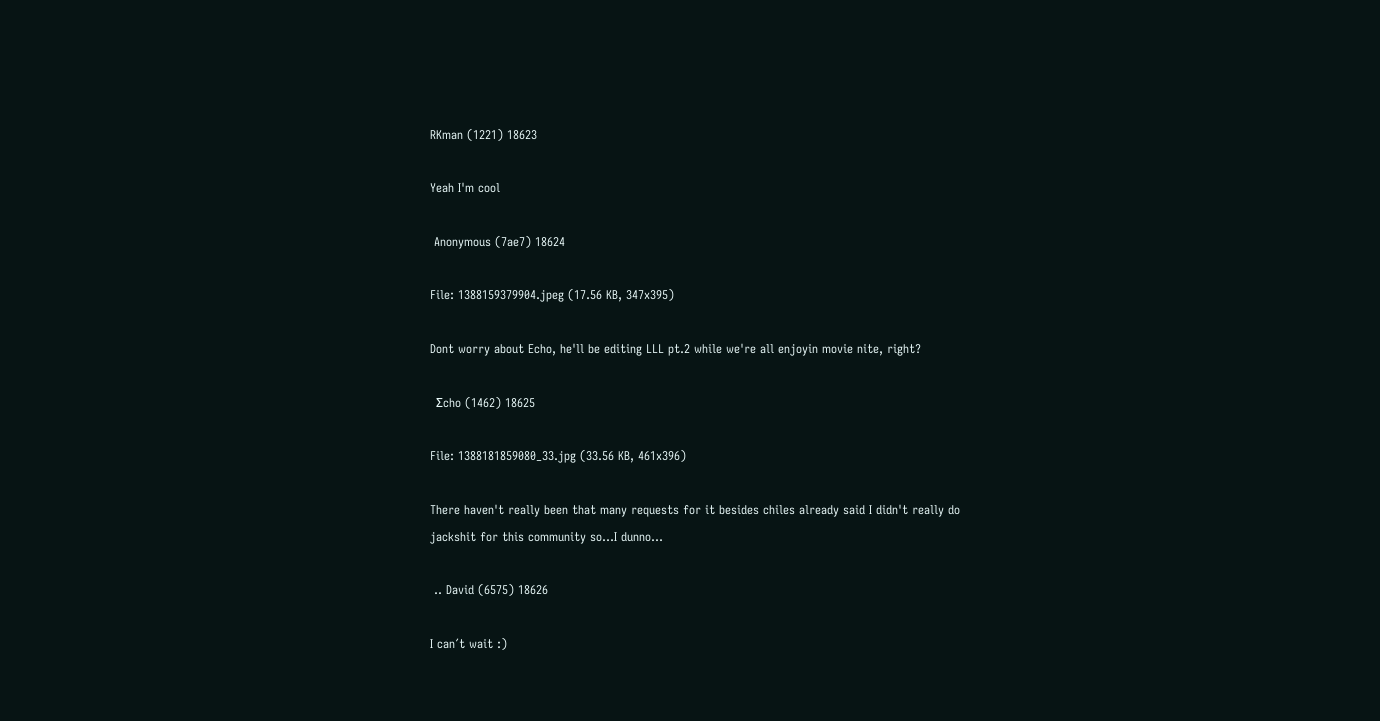RKman (1221) 18623

Yeah I'm cool

 Anonymous (7ae7) 18624

File: 1388159379904.jpeg (17.56 KB, 347x395)

Dont worry about Echo, he'll be editing LLL pt.2 while we're all enjoyin movie nite, right?

  Σcho (1462) 18625

File: 1388181859080_33.jpg (33.56 KB, 461x396)

There haven't really been that many requests for it besides chiles already said I didn't really do jackshit for this community so…I dunno…

 .. David (6575) 18626

I can´t wait :)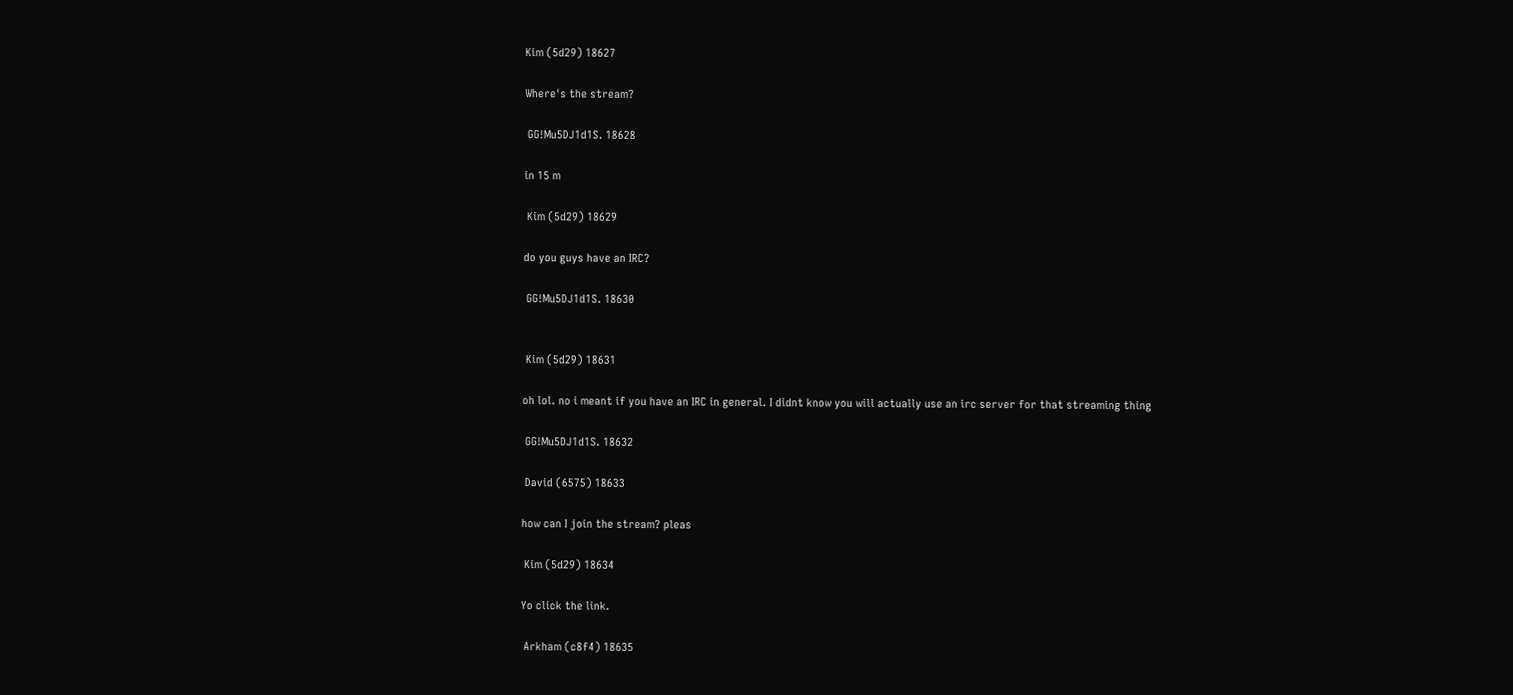Kim (5d29) 18627

Where's the stream?

 GG!Mu5DJ1d1S. 18628

in 15 m

 Kim (5d29) 18629

do you guys have an IRC?

 GG!Mu5DJ1d1S. 18630


 Kim (5d29) 18631

oh lol. no i meant if you have an IRC in general. I didnt know you will actually use an irc server for that streaming thing

 GG!Mu5DJ1d1S. 18632

 David (6575) 18633

how can I join the stream? pleas

 Kim (5d29) 18634

Yo click the link.

 Arkham (c8f4) 18635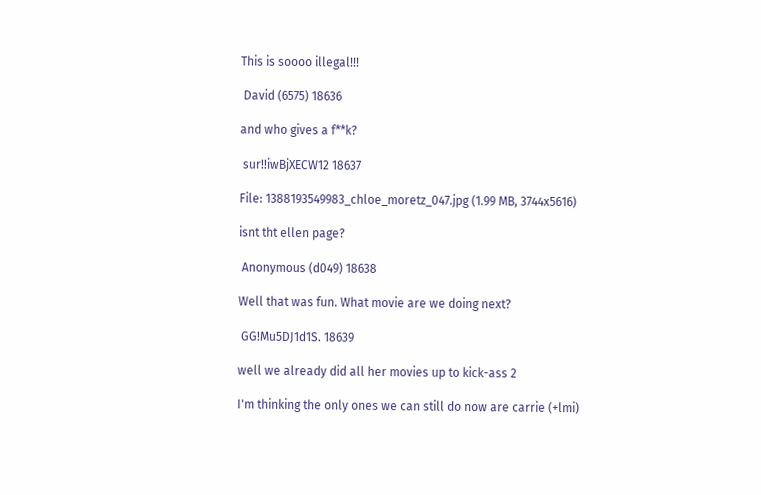This is soooo illegal!!!

 David (6575) 18636

and who gives a f**k?

 sur!!iwBjXECW12 18637

File: 1388193549983_chloe_moretz_047.jpg (1.99 MB, 3744x5616)

isnt tht ellen page?

 Anonymous (d049) 18638

Well that was fun. What movie are we doing next?

 GG!Mu5DJ1d1S. 18639

well we already did all her movies up to kick-ass 2

I'm thinking the only ones we can still do now are carrie (+lmi)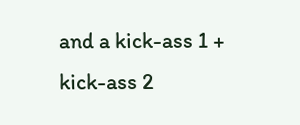and a kick-ass 1 + kick-ass 2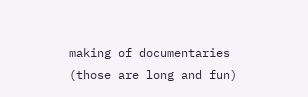making of documentaries (those are long and fun)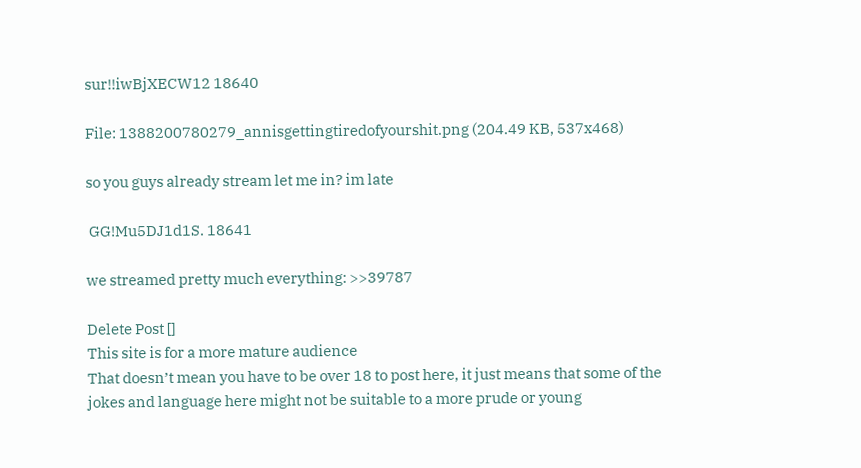sur!!iwBjXECW12 18640

File: 1388200780279_annisgettingtiredofyourshit.png (204.49 KB, 537x468)

so you guys already stream let me in? im late

 GG!Mu5DJ1d1S. 18641

we streamed pretty much everything: >>39787

Delete Post []
This site is for a more mature audience
That doesn’t mean you have to be over 18 to post here, it just means that some of the jokes and language here might not be suitable to a more prude or young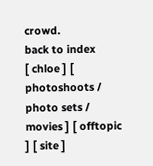crowd.
back to index
[ chloe ] [ photoshoots / photo sets / movies ] [ offtopic ] [ site ]